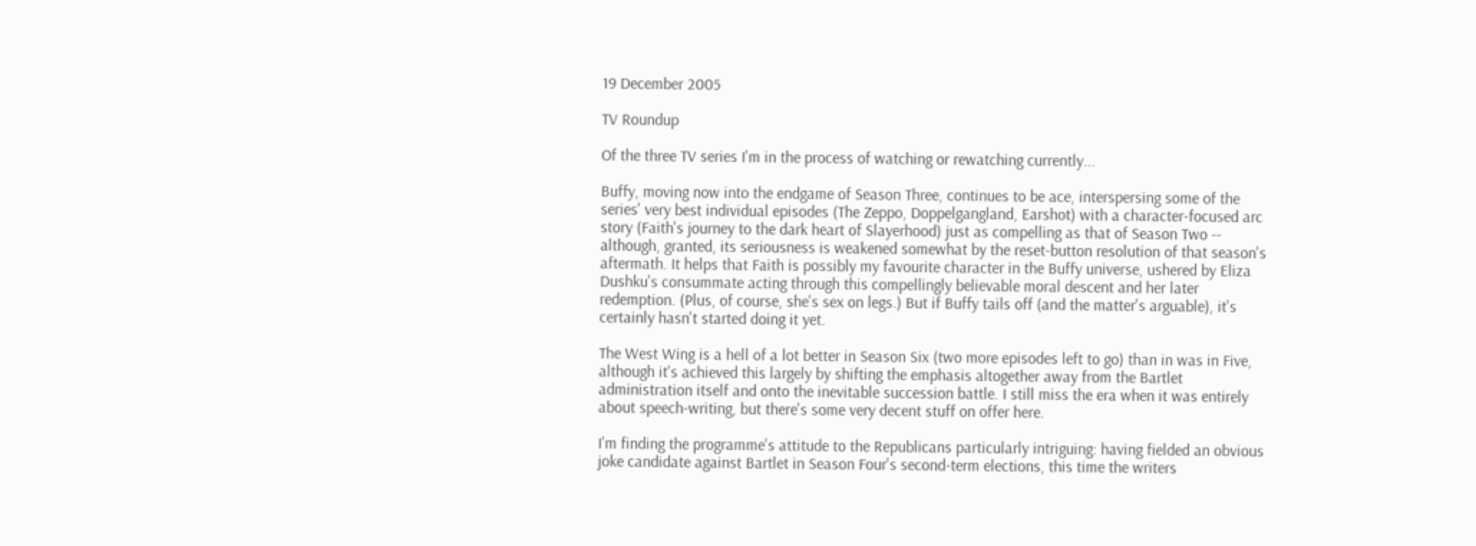19 December 2005

TV Roundup

Of the three TV series I'm in the process of watching or rewatching currently...

Buffy, moving now into the endgame of Season Three, continues to be ace, interspersing some of the series' very best individual episodes (The Zeppo, Doppelgangland, Earshot) with a character-focused arc story (Faith's journey to the dark heart of Slayerhood) just as compelling as that of Season Two -- although, granted, its seriousness is weakened somewhat by the reset-button resolution of that season's aftermath. It helps that Faith is possibly my favourite character in the Buffy universe, ushered by Eliza Dushku's consummate acting through this compellingly believable moral descent and her later redemption. (Plus, of course, she's sex on legs.) But if Buffy tails off (and the matter's arguable), it's certainly hasn't started doing it yet.

The West Wing is a hell of a lot better in Season Six (two more episodes left to go) than in was in Five, although it's achieved this largely by shifting the emphasis altogether away from the Bartlet administration itself and onto the inevitable succession battle. I still miss the era when it was entirely about speech-writing, but there's some very decent stuff on offer here.

I'm finding the programme's attitude to the Republicans particularly intriguing: having fielded an obvious joke candidate against Bartlet in Season Four's second-term elections, this time the writers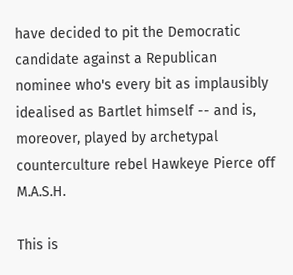have decided to pit the Democratic candidate against a Republican nominee who's every bit as implausibly idealised as Bartlet himself -- and is, moreover, played by archetypal counterculture rebel Hawkeye Pierce off M.A.S.H.

This is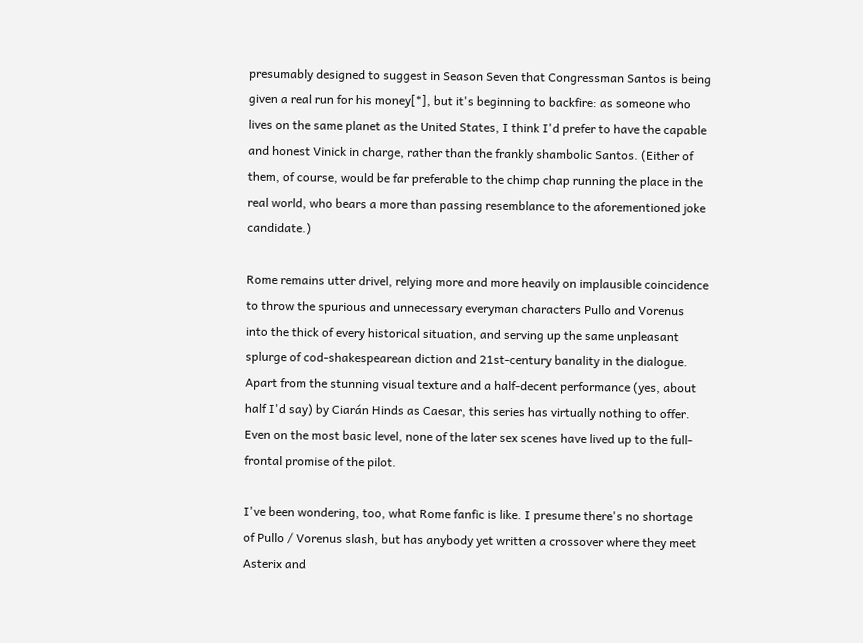presumably designed to suggest in Season Seven that Congressman Santos is being given a real run for his money[*], but it's beginning to backfire: as someone who lives on the same planet as the United States, I think I'd prefer to have the capable and honest Vinick in charge, rather than the frankly shambolic Santos. (Either of them, of course, would be far preferable to the chimp chap running the place in the real world, who bears a more than passing resemblance to the aforementioned joke candidate.)

Rome remains utter drivel, relying more and more heavily on implausible coincidence to throw the spurious and unnecessary everyman characters Pullo and Vorenus into the thick of every historical situation, and serving up the same unpleasant splurge of cod-shakespearean diction and 21st-century banality in the dialogue. Apart from the stunning visual texture and a half-decent performance (yes, about half I'd say) by Ciarán Hinds as Caesar, this series has virtually nothing to offer. Even on the most basic level, none of the later sex scenes have lived up to the full-frontal promise of the pilot.

I've been wondering, too, what Rome fanfic is like. I presume there's no shortage of Pullo / Vorenus slash, but has anybody yet written a crossover where they meet Asterix and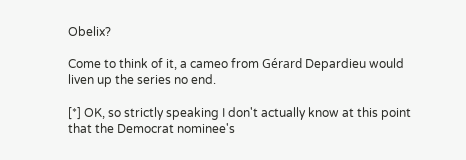Obelix?

Come to think of it, a cameo from Gérard Depardieu would liven up the series no end.

[*] OK, so strictly speaking I don't actually know at this point that the Democrat nominee's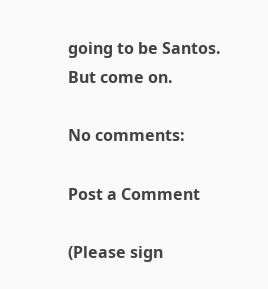going to be Santos. But come on.

No comments:

Post a Comment

(Please sign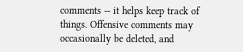comments -- it helps keep track of things. Offensive comments may occasionally be deleted, and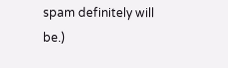spam definitely will be.)